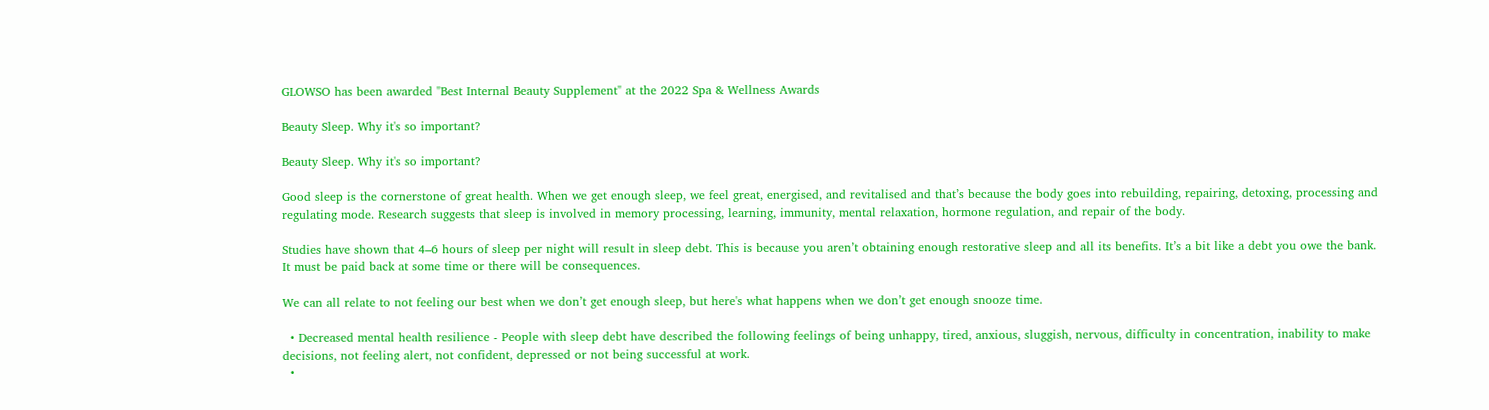GLOWSO has been awarded "Best Internal Beauty Supplement" at the 2022 Spa & Wellness Awards

Beauty Sleep. Why it's so important?

Beauty Sleep. Why it's so important?

Good sleep is the cornerstone of great health. When we get enough sleep, we feel great, energised, and revitalised and that’s because the body goes into rebuilding, repairing, detoxing, processing and regulating mode. Research suggests that sleep is involved in memory processing, learning, immunity, mental relaxation, hormone regulation, and repair of the body.

Studies have shown that 4–6 hours of sleep per night will result in sleep debt. This is because you aren’t obtaining enough restorative sleep and all its benefits. It’s a bit like a debt you owe the bank. It must be paid back at some time or there will be consequences.

We can all relate to not feeling our best when we don’t get enough sleep, but here's what happens when we don’t get enough snooze time.

  • Decreased mental health resilience - People with sleep debt have described the following feelings of being unhappy, tired, anxious, sluggish, nervous, difficulty in concentration, inability to make decisions, not feeling alert, not confident, depressed or not being successful at work.
  •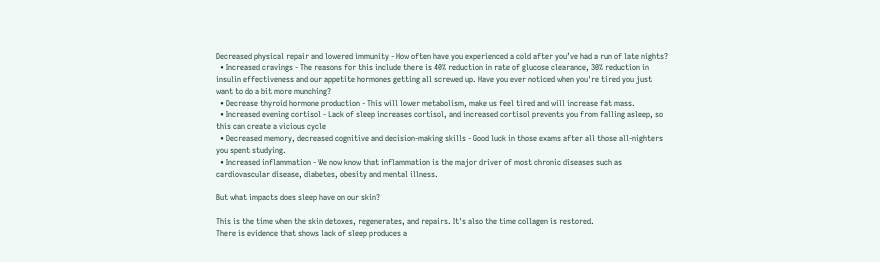Decreased physical repair and lowered immunity - How often have you experienced a cold after you’ve had a run of late nights?
  • Increased cravings - The reasons for this include there is 40% reduction in rate of glucose clearance, 30% reduction in insulin effectiveness and our appetite hormones getting all screwed up. Have you ever noticed when you're tired you just want to do a bit more munching?
  • Decrease thyroid hormone production - This will lower metabolism, make us feel tired and will increase fat mass.
  • Increased evening cortisol - Lack of sleep increases cortisol, and increased cortisol prevents you from falling asleep, so this can create a vicious cycle
  • Decreased memory, decreased cognitive and decision-making skills - Good luck in those exams after all those all-nighters you spent studying.
  • Increased inflammation - We now know that inflammation is the major driver of most chronic diseases such as cardiovascular disease, diabetes, obesity and mental illness.

But what impacts does sleep have on our skin?

This is the time when the skin detoxes, regenerates, and repairs. It's also the time collagen is restored.
There is evidence that shows lack of sleep produces a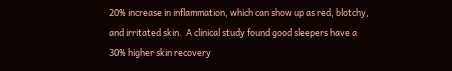20% increase in inflammation, which can show up as red, blotchy, and irritated skin.  A clinical study found good sleepers have a 30% higher skin recovery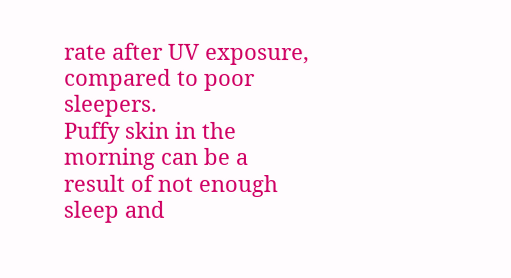rate after UV exposure, compared to poor sleepers.
Puffy skin in the morning can be a result of not enough sleep and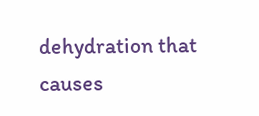dehydration that causes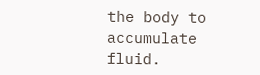the body to accumulate fluid.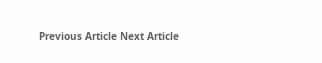Previous Article Next Article